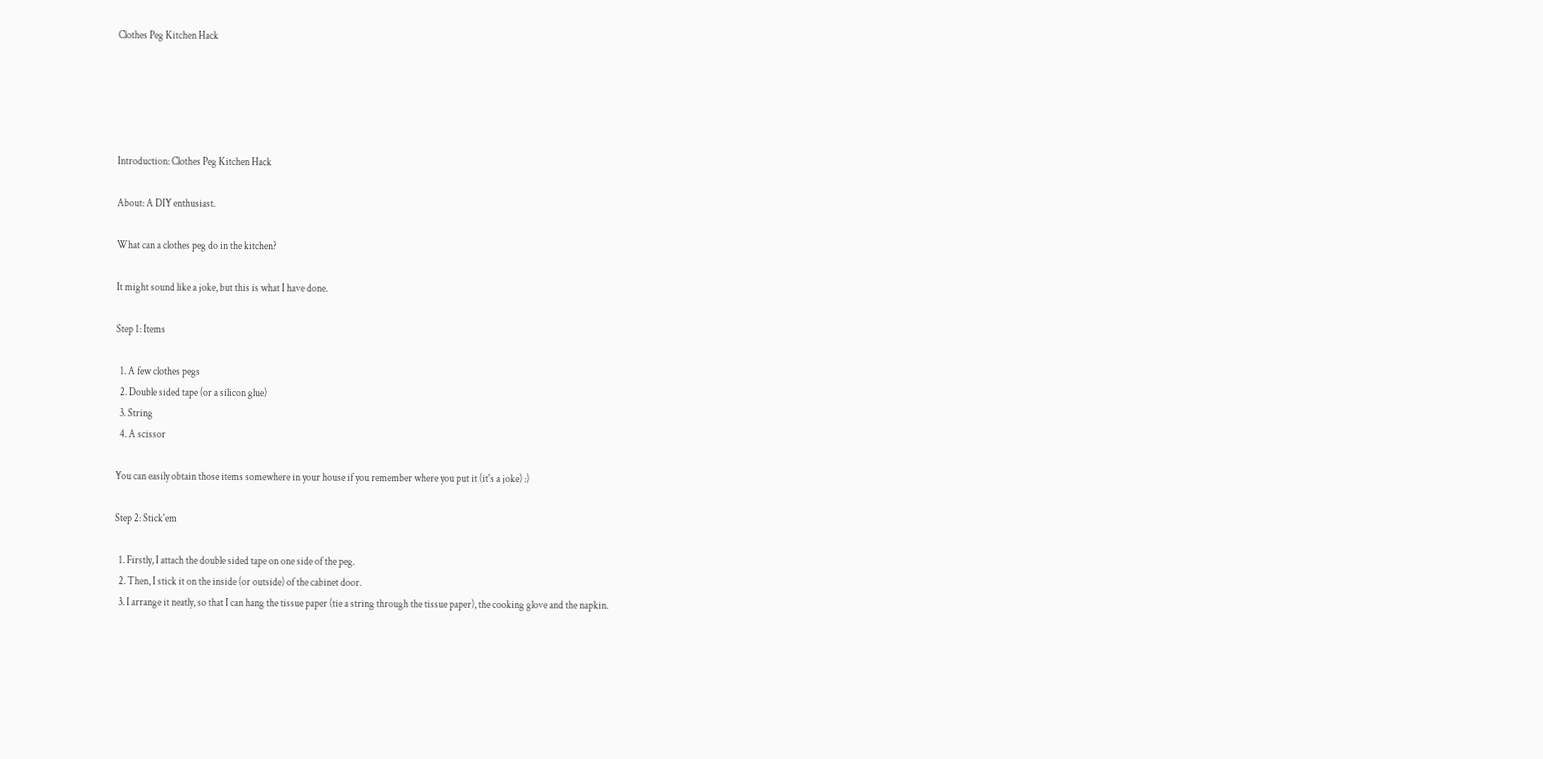Clothes Peg Kitchen Hack





Introduction: Clothes Peg Kitchen Hack

About: A DIY enthusiast.

What can a clothes peg do in the kitchen?

It might sound like a joke, but this is what I have done.

Step 1: Items

  1. A few clothes pegs
  2. Double sided tape (or a silicon glue)
  3. String
  4. A scissor

You can easily obtain those items somewhere in your house if you remember where you put it (it's a joke) :)

Step 2: Stick'em

  1. Firstly, I attach the double sided tape on one side of the peg.
  2. Then, I stick it on the inside (or outside) of the cabinet door.
  3. I arrange it neatly, so that I can hang the tissue paper (tie a string through the tissue paper), the cooking glove and the napkin.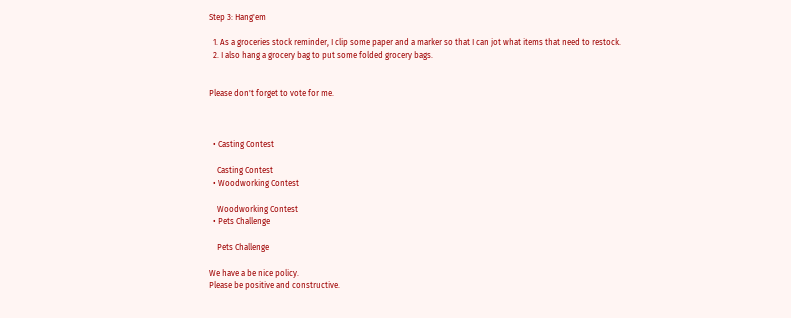Step 3: Hang'em

  1. As a groceries stock reminder, I clip some paper and a marker so that I can jot what items that need to restock.
  2. I also hang a grocery bag to put some folded grocery bags.


Please don't forget to vote for me.



  • Casting Contest

    Casting Contest
  • Woodworking Contest

    Woodworking Contest
  • Pets Challenge

    Pets Challenge

We have a be nice policy.
Please be positive and constructive.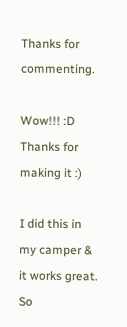Thanks for commenting.

Wow!!! :D
Thanks for making it :)

I did this in my camper & it works great. So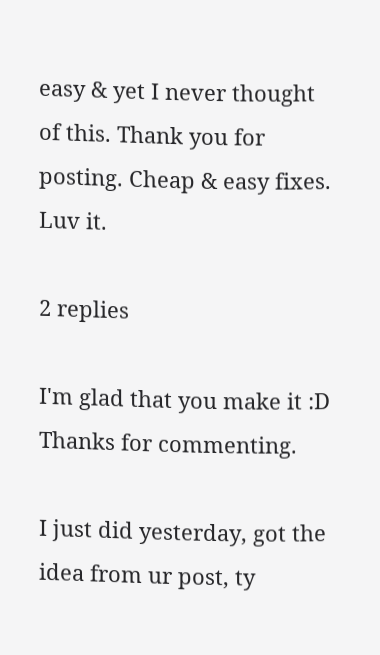easy & yet I never thought of this. Thank you for posting. Cheap & easy fixes. Luv it.

2 replies

I'm glad that you make it :D
Thanks for commenting.

I just did yesterday, got the idea from ur post, ty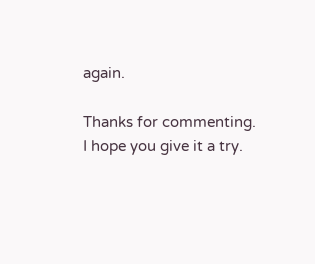again.

Thanks for commenting.
I hope you give it a try.